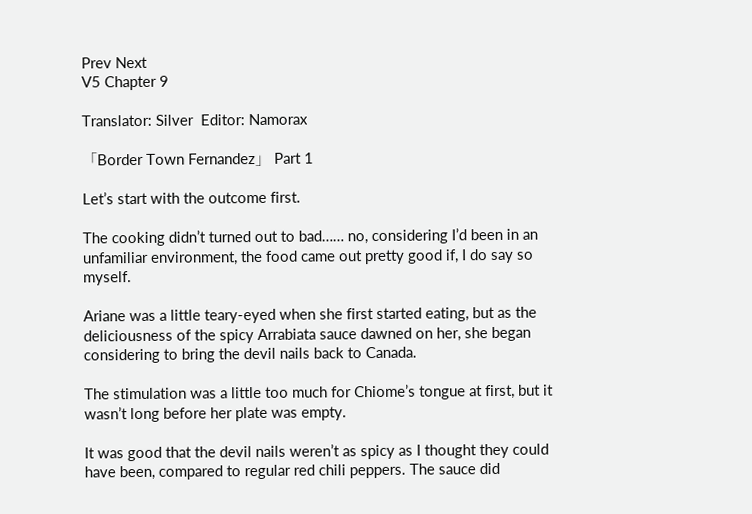Prev Next
V5 Chapter 9

Translator: Silver  Editor: Namorax

「Border Town Fernandez」 Part 1

Let’s start with the outcome first.

The cooking didn’t turned out to bad…… no, considering I’d been in an unfamiliar environment, the food came out pretty good if, I do say so myself.

Ariane was a little teary-eyed when she first started eating, but as the deliciousness of the spicy Arrabiata sauce dawned on her, she began considering to bring the devil nails back to Canada.

The stimulation was a little too much for Chiome’s tongue at first, but it wasn’t long before her plate was empty.

It was good that the devil nails weren’t as spicy as I thought they could have been, compared to regular red chili peppers. The sauce did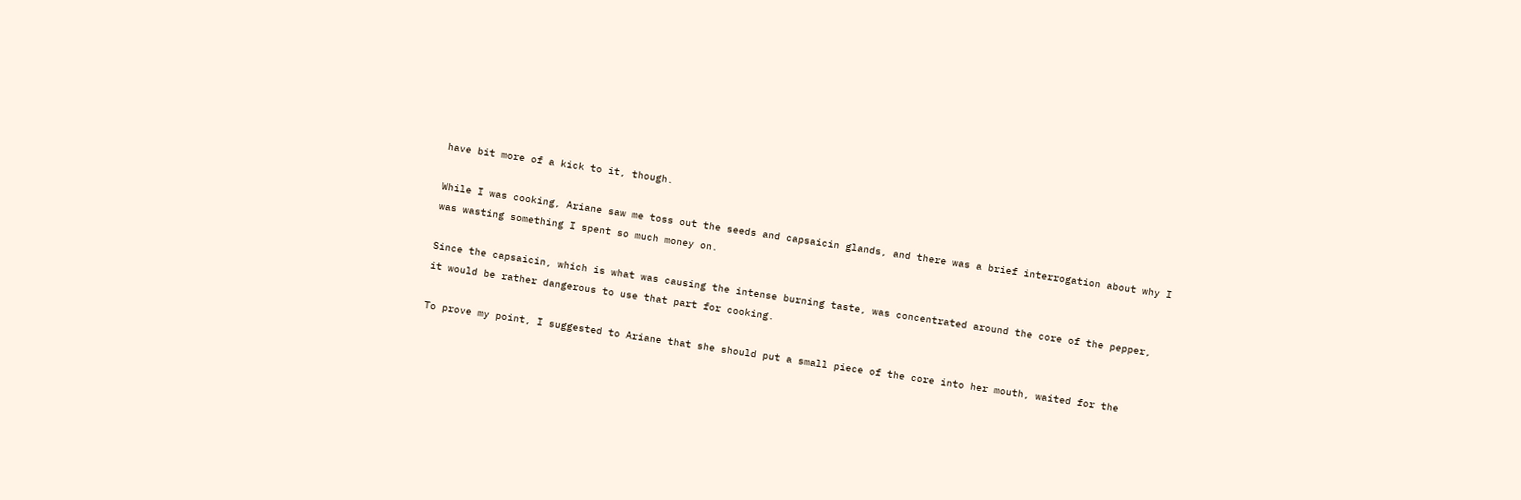have bit more of a kick to it, though.

While I was cooking, Ariane saw me toss out the seeds and capsaicin glands, and there was a brief interrogation about why I was wasting something I spent so much money on.

Since the capsaicin, which is what was causing the intense burning taste, was concentrated around the core of the pepper, it would be rather dangerous to use that part for cooking.

To prove my point, I suggested to Ariane that she should put a small piece of the core into her mouth, waited for the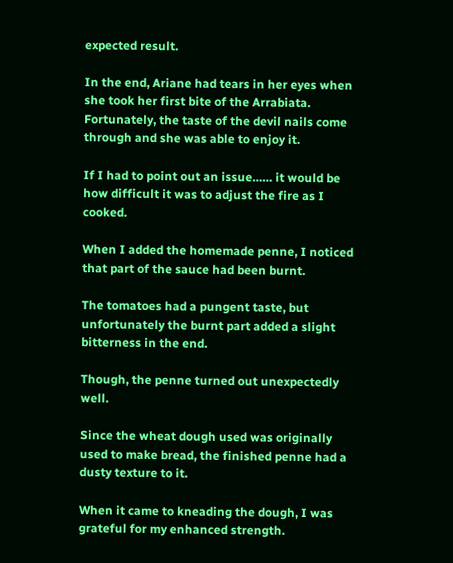expected result.

In the end, Ariane had tears in her eyes when she took her first bite of the Arrabiata. Fortunately, the taste of the devil nails come through and she was able to enjoy it.

If I had to point out an issue…… it would be how difficult it was to adjust the fire as I cooked.

When I added the homemade penne, I noticed that part of the sauce had been burnt.

The tomatoes had a pungent taste, but unfortunately the burnt part added a slight bitterness in the end.

Though, the penne turned out unexpectedly well.

Since the wheat dough used was originally used to make bread, the finished penne had a dusty texture to it.

When it came to kneading the dough, I was grateful for my enhanced strength.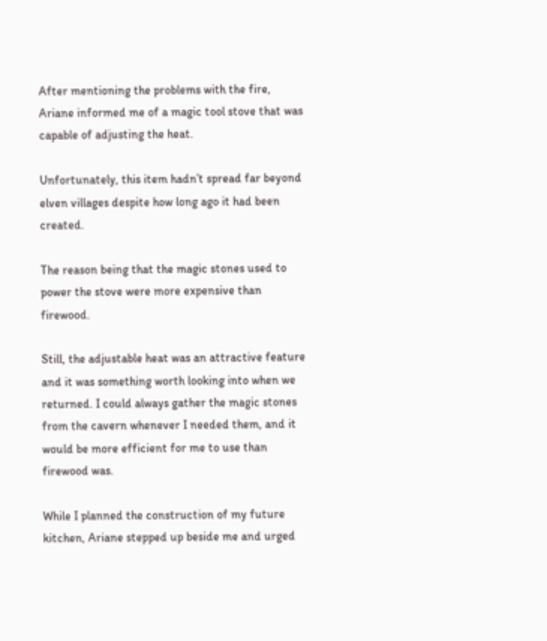After mentioning the problems with the fire, Ariane informed me of a magic tool stove that was capable of adjusting the heat.

Unfortunately, this item hadn’t spread far beyond elven villages despite how long ago it had been created.

The reason being that the magic stones used to power the stove were more expensive than firewood.

Still, the adjustable heat was an attractive feature and it was something worth looking into when we returned. I could always gather the magic stones from the cavern whenever I needed them, and it would be more efficient for me to use than firewood was.

While I planned the construction of my future kitchen, Ariane stepped up beside me and urged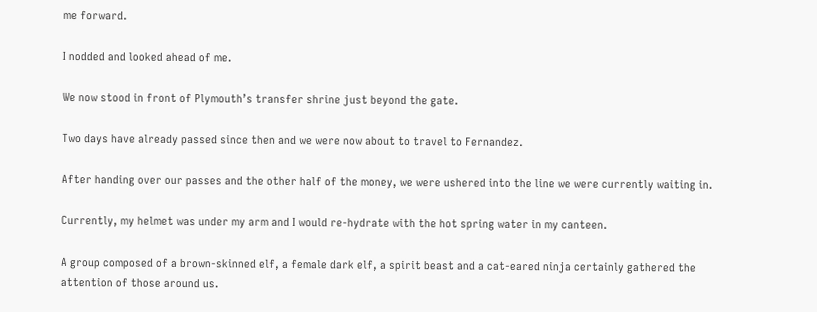me forward.

I nodded and looked ahead of me.

We now stood in front of Plymouth’s transfer shrine just beyond the gate.

Two days have already passed since then and we were now about to travel to Fernandez.

After handing over our passes and the other half of the money, we were ushered into the line we were currently waiting in.

Currently, my helmet was under my arm and I would re-hydrate with the hot spring water in my canteen.

A group composed of a brown-skinned elf, a female dark elf, a spirit beast and a cat-eared ninja certainly gathered the attention of those around us.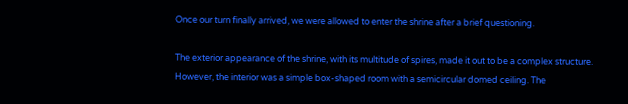Once our turn finally arrived, we were allowed to enter the shrine after a brief questioning.

The exterior appearance of the shrine, with its multitude of spires, made it out to be a complex structure. However, the interior was a simple box-shaped room with a semicircular domed ceiling. The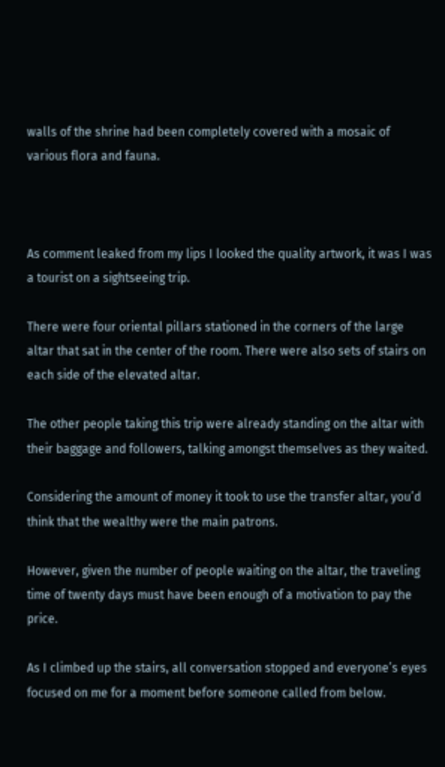walls of the shrine had been completely covered with a mosaic of various flora and fauna.



As comment leaked from my lips I looked the quality artwork, it was I was a tourist on a sightseeing trip.

There were four oriental pillars stationed in the corners of the large altar that sat in the center of the room. There were also sets of stairs on each side of the elevated altar.

The other people taking this trip were already standing on the altar with their baggage and followers, talking amongst themselves as they waited.

Considering the amount of money it took to use the transfer altar, you’d think that the wealthy were the main patrons.

However, given the number of people waiting on the altar, the traveling time of twenty days must have been enough of a motivation to pay the price.

As I climbed up the stairs, all conversation stopped and everyone’s eyes focused on me for a moment before someone called from below.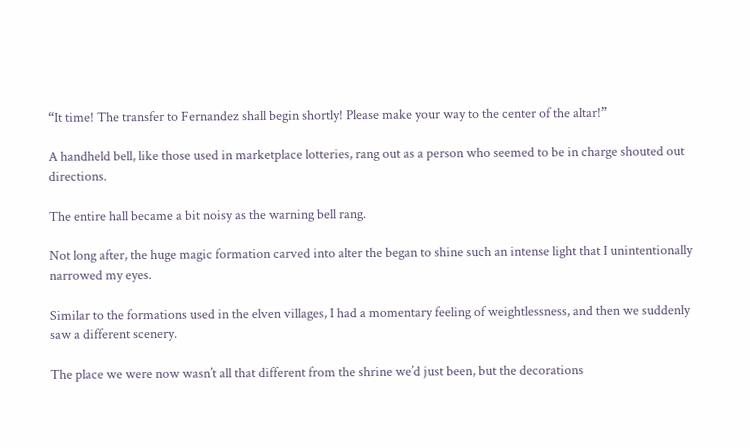“It time! The transfer to Fernandez shall begin shortly! Please make your way to the center of the altar!”

A handheld bell, like those used in marketplace lotteries, rang out as a person who seemed to be in charge shouted out directions.

The entire hall became a bit noisy as the warning bell rang.

Not long after, the huge magic formation carved into alter the began to shine such an intense light that I unintentionally narrowed my eyes.

Similar to the formations used in the elven villages, I had a momentary feeling of weightlessness, and then we suddenly saw a different scenery.

The place we were now wasn’t all that different from the shrine we’d just been, but the decorations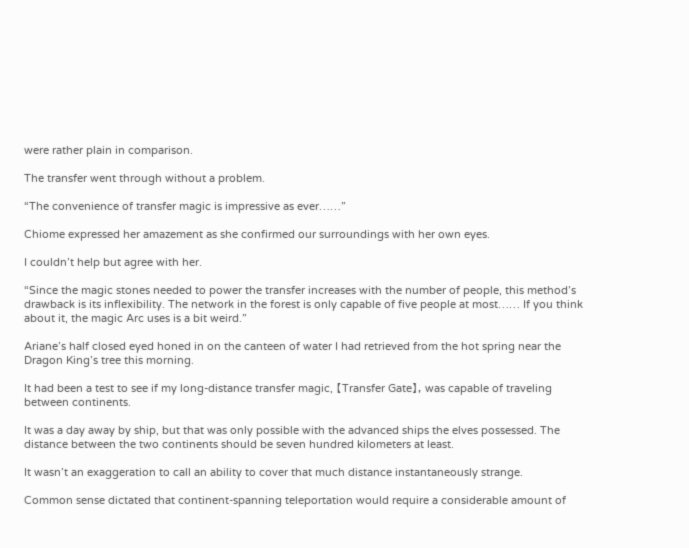were rather plain in comparison.

The transfer went through without a problem.

“The convenience of transfer magic is impressive as ever……”

Chiome expressed her amazement as she confirmed our surroundings with her own eyes.

I couldn’t help but agree with her.

“Since the magic stones needed to power the transfer increases with the number of people, this method’s drawback is its inflexibility. The network in the forest is only capable of five people at most…… If you think about it, the magic Arc uses is a bit weird.”

Ariane’s half closed eyed honed in on the canteen of water I had retrieved from the hot spring near the Dragon King’s tree this morning.

It had been a test to see if my long-distance transfer magic, 【Transfer Gate】, was capable of traveling between continents.

It was a day away by ship, but that was only possible with the advanced ships the elves possessed. The distance between the two continents should be seven hundred kilometers at least.

It wasn’t an exaggeration to call an ability to cover that much distance instantaneously strange.

Common sense dictated that continent-spanning teleportation would require a considerable amount of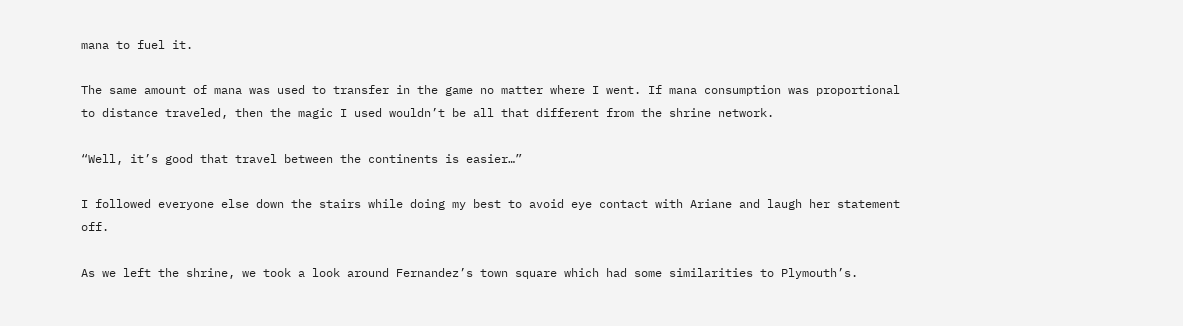mana to fuel it.

The same amount of mana was used to transfer in the game no matter where I went. If mana consumption was proportional to distance traveled, then the magic I used wouldn’t be all that different from the shrine network.

“Well, it’s good that travel between the continents is easier…”

I followed everyone else down the stairs while doing my best to avoid eye contact with Ariane and laugh her statement off.

As we left the shrine, we took a look around Fernandez’s town square which had some similarities to Plymouth’s.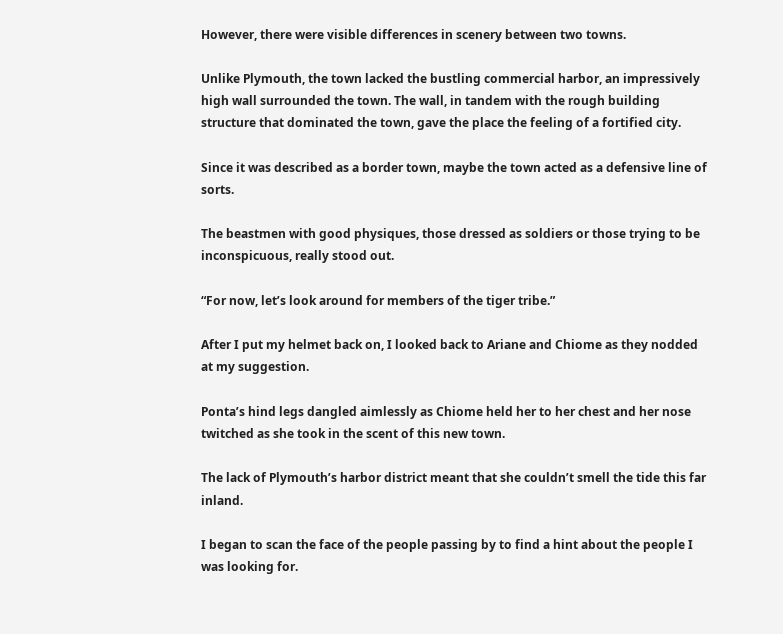However, there were visible differences in scenery between two towns.

Unlike Plymouth, the town lacked the bustling commercial harbor, an impressively high wall surrounded the town. The wall, in tandem with the rough building structure that dominated the town, gave the place the feeling of a fortified city.

Since it was described as a border town, maybe the town acted as a defensive line of sorts.

The beastmen with good physiques, those dressed as soldiers or those trying to be inconspicuous, really stood out.

“For now, let’s look around for members of the tiger tribe.”

After I put my helmet back on, I looked back to Ariane and Chiome as they nodded at my suggestion.

Ponta’s hind legs dangled aimlessly as Chiome held her to her chest and her nose twitched as she took in the scent of this new town.

The lack of Plymouth’s harbor district meant that she couldn’t smell the tide this far inland.

I began to scan the face of the people passing by to find a hint about the people I was looking for.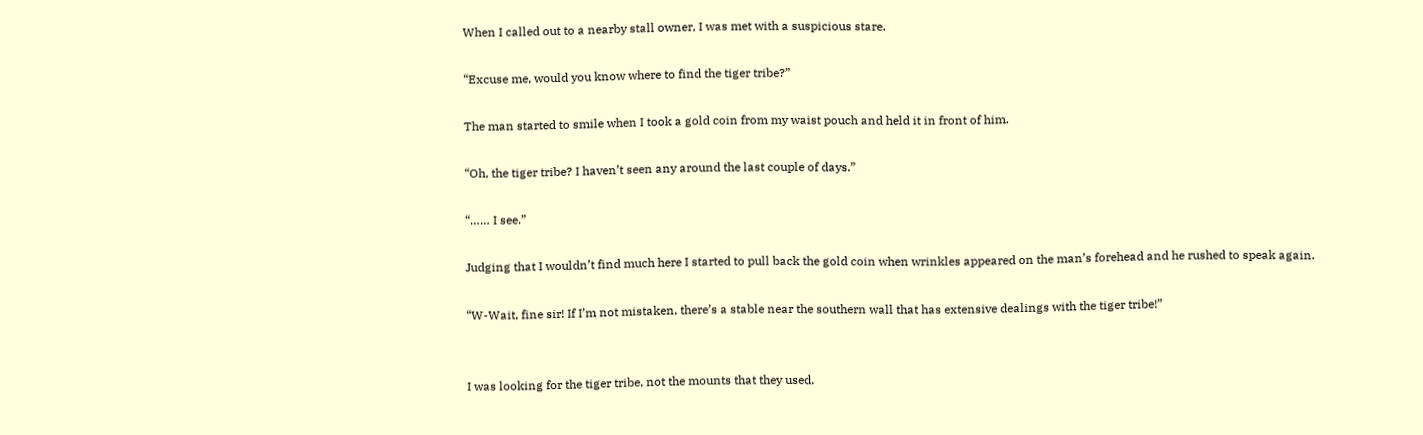When I called out to a nearby stall owner, I was met with a suspicious stare.

“Excuse me, would you know where to find the tiger tribe?”

The man started to smile when I took a gold coin from my waist pouch and held it in front of him.

“Oh, the tiger tribe? I haven’t seen any around the last couple of days.”

“…… I see.”

Judging that I wouldn’t find much here I started to pull back the gold coin when wrinkles appeared on the man’s forehead and he rushed to speak again.

“W-Wait, fine sir! If I’m not mistaken, there’s a stable near the southern wall that has extensive dealings with the tiger tribe!”


I was looking for the tiger tribe, not the mounts that they used.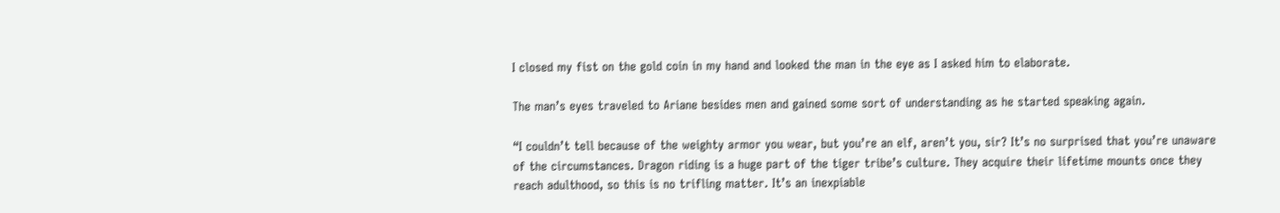I closed my fist on the gold coin in my hand and looked the man in the eye as I asked him to elaborate.

The man’s eyes traveled to Ariane besides men and gained some sort of understanding as he started speaking again.

“I couldn’t tell because of the weighty armor you wear, but you’re an elf, aren’t you, sir? It’s no surprised that you’re unaware of the circumstances. Dragon riding is a huge part of the tiger tribe’s culture. They acquire their lifetime mounts once they reach adulthood, so this is no trifling matter. It’s an inexpiable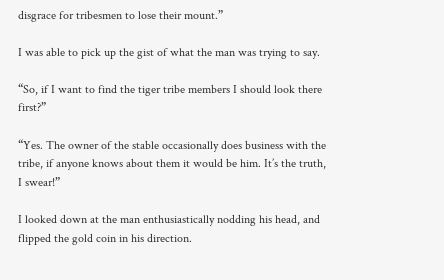disgrace for tribesmen to lose their mount.”

I was able to pick up the gist of what the man was trying to say.

“So, if I want to find the tiger tribe members I should look there first?”

“Yes. The owner of the stable occasionally does business with the tribe, if anyone knows about them it would be him. It’s the truth, I swear!”

I looked down at the man enthusiastically nodding his head, and flipped the gold coin in his direction.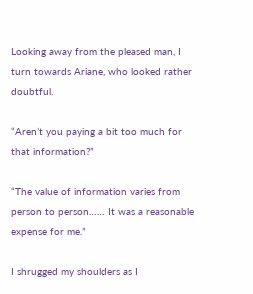Looking away from the pleased man, I turn towards Ariane, who looked rather doubtful.

“Aren’t you paying a bit too much for that information?”

“The value of information varies from person to person…… It was a reasonable expense for me.”

I shrugged my shoulders as I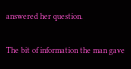answered her question.

The bit of information the man gave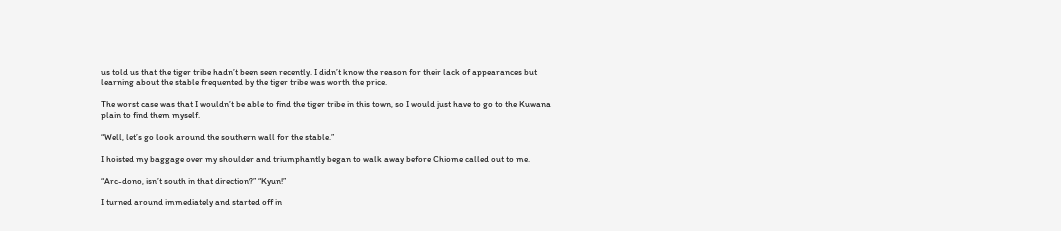us told us that the tiger tribe hadn’t been seen recently. I didn’t know the reason for their lack of appearances but learning about the stable frequented by the tiger tribe was worth the price.

The worst case was that I wouldn’t be able to find the tiger tribe in this town, so I would just have to go to the Kuwana plain to find them myself.

“Well, let’s go look around the southern wall for the stable.”

I hoisted my baggage over my shoulder and triumphantly began to walk away before Chiome called out to me.

“Arc-dono, isn’t south in that direction?” “Kyun!”

I turned around immediately and started off in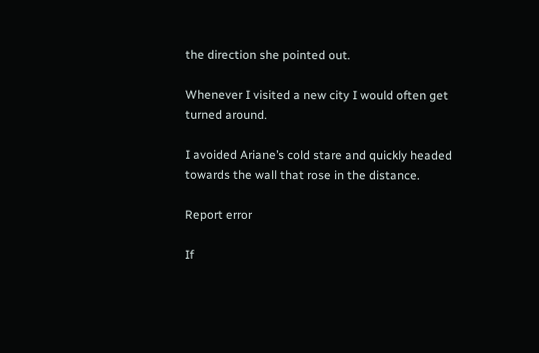the direction she pointed out.

Whenever I visited a new city I would often get turned around.

I avoided Ariane’s cold stare and quickly headed towards the wall that rose in the distance.

Report error

If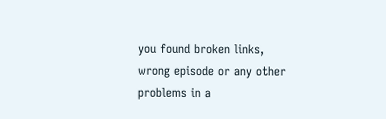you found broken links, wrong episode or any other problems in a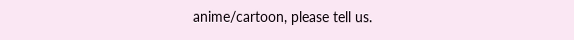anime/cartoon, please tell us.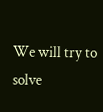We will try to solve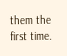them the first time.